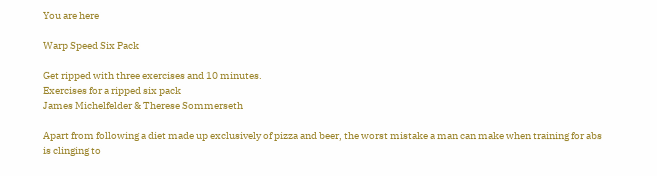You are here

Warp Speed Six Pack

Get ripped with three exercises and 10 minutes.
Exercises for a ripped six pack
James Michelfelder & Therese Sommerseth

Apart from following a diet made up exclusively of pizza and beer, the worst mistake a man can make when training for abs is clinging to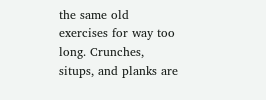the same old exercises for way too long. Crunches, situps, and planks are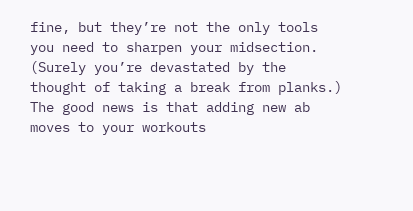fine, but they’re not the only tools you need to sharpen your midsection. (Surely you’re devastated by the thought of taking a break from planks.) The good news is that adding new ab moves to your workouts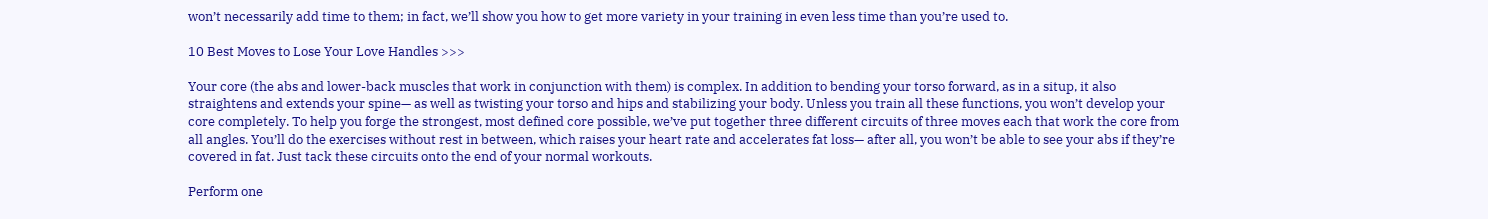won’t necessarily add time to them; in fact, we’ll show you how to get more variety in your training in even less time than you’re used to.

10 Best Moves to Lose Your Love Handles >>>

Your core (the abs and lower-back muscles that work in conjunction with them) is complex. In addition to bending your torso forward, as in a situp, it also
straightens and extends your spine— as well as twisting your torso and hips and stabilizing your body. Unless you train all these functions, you won’t develop your core completely. To help you forge the strongest, most defined core possible, we’ve put together three different circuits of three moves each that work the core from all angles. You’ll do the exercises without rest in between, which raises your heart rate and accelerates fat loss— after all, you won’t be able to see your abs if they’re covered in fat. Just tack these circuits onto the end of your normal workouts.

Perform one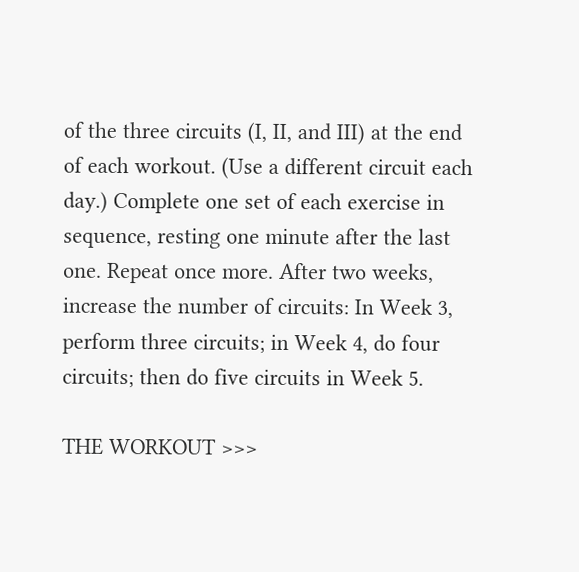of the three circuits (I, II, and III) at the end of each workout. (Use a different circuit each day.) Complete one set of each exercise in sequence, resting one minute after the last one. Repeat once more. After two weeks, increase the number of circuits: In Week 3, perform three circuits; in Week 4, do four circuits; then do five circuits in Week 5.

THE WORKOUT >>>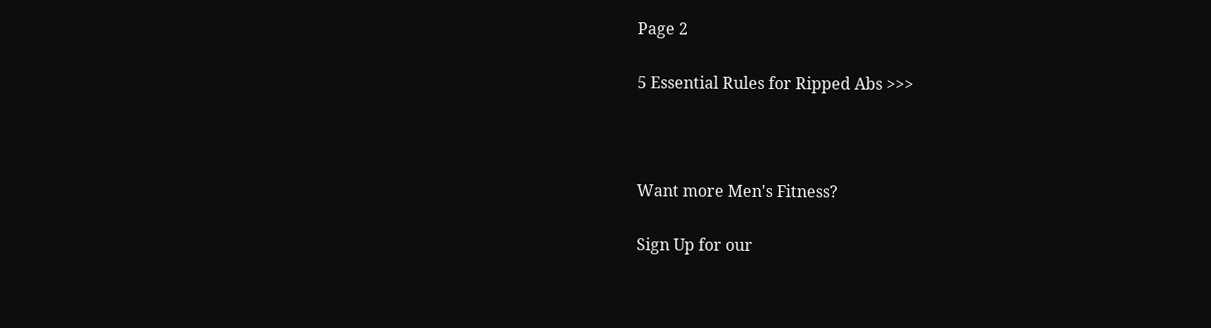Page 2

5 Essential Rules for Ripped Abs >>>



Want more Men's Fitness?

Sign Up for our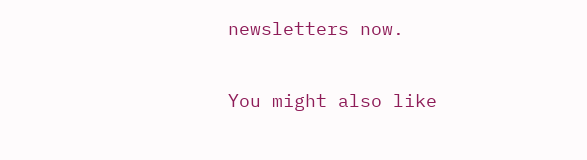newsletters now.

You might also like